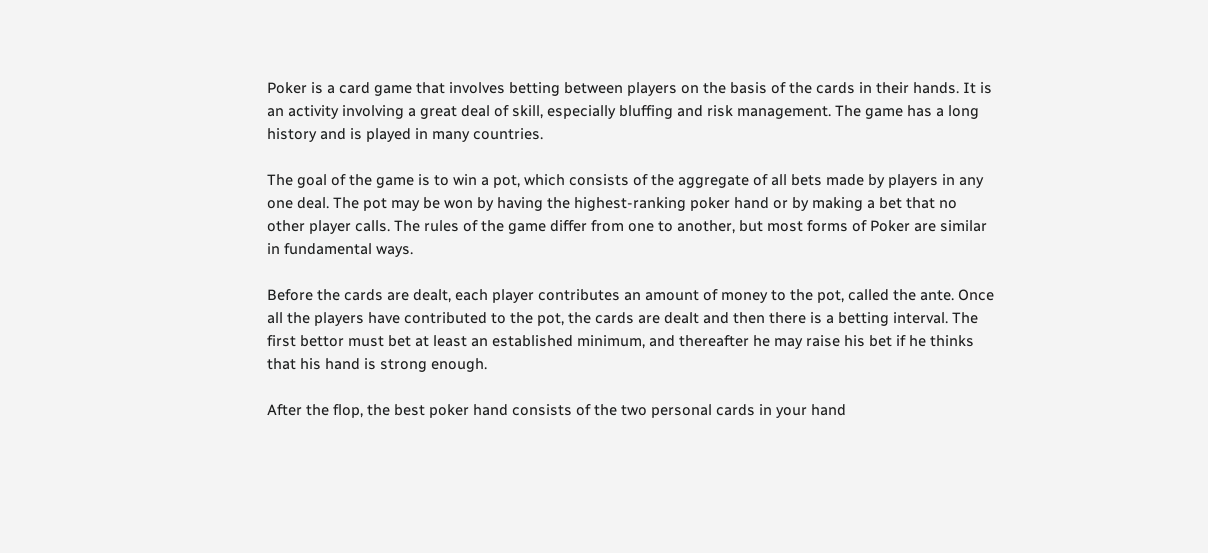Poker is a card game that involves betting between players on the basis of the cards in their hands. It is an activity involving a great deal of skill, especially bluffing and risk management. The game has a long history and is played in many countries.

The goal of the game is to win a pot, which consists of the aggregate of all bets made by players in any one deal. The pot may be won by having the highest-ranking poker hand or by making a bet that no other player calls. The rules of the game differ from one to another, but most forms of Poker are similar in fundamental ways.

Before the cards are dealt, each player contributes an amount of money to the pot, called the ante. Once all the players have contributed to the pot, the cards are dealt and then there is a betting interval. The first bettor must bet at least an established minimum, and thereafter he may raise his bet if he thinks that his hand is strong enough.

After the flop, the best poker hand consists of the two personal cards in your hand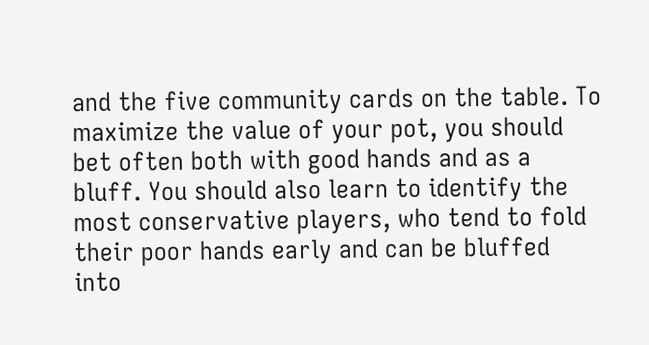and the five community cards on the table. To maximize the value of your pot, you should bet often both with good hands and as a bluff. You should also learn to identify the most conservative players, who tend to fold their poor hands early and can be bluffed into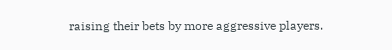raising their bets by more aggressive players.